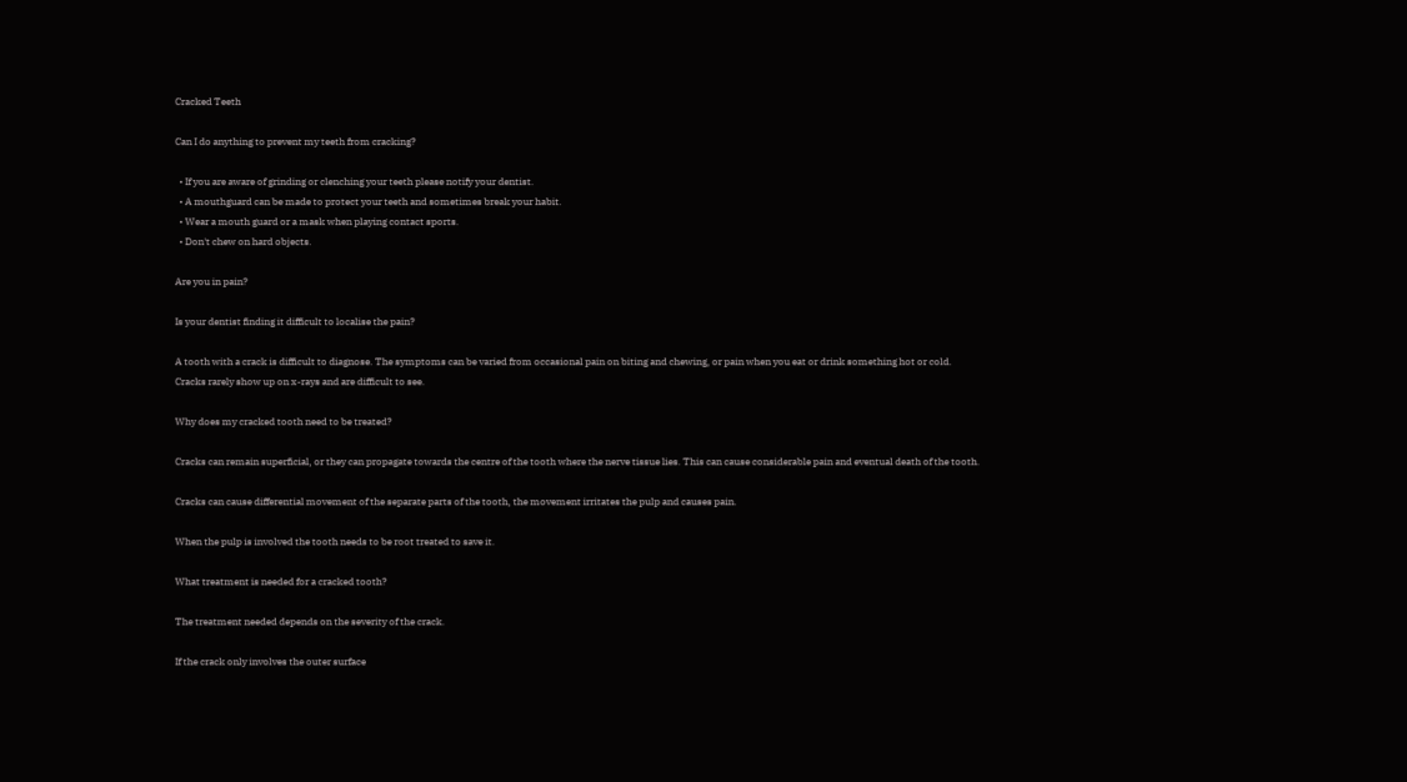Cracked Teeth

Can I do anything to prevent my teeth from cracking?

  • If you are aware of grinding or clenching your teeth please notify your dentist.
  • A mouthguard can be made to protect your teeth and sometimes break your habit.
  • Wear a mouth guard or a mask when playing contact sports.
  • Don't chew on hard objects.

Are you in pain?

Is your dentist finding it difficult to localise the pain?

A tooth with a crack is difficult to diagnose. The symptoms can be varied from occasional pain on biting and chewing, or pain when you eat or drink something hot or cold.
Cracks rarely show up on x-rays and are difficult to see.

Why does my cracked tooth need to be treated?

Cracks can remain superficial, or they can propagate towards the centre of the tooth where the nerve tissue lies. This can cause considerable pain and eventual death of the tooth.

Cracks can cause differential movement of the separate parts of the tooth, the movement irritates the pulp and causes pain.

When the pulp is involved the tooth needs to be root treated to save it.

What treatment is needed for a cracked tooth?

The treatment needed depends on the severity of the crack.

If the crack only involves the outer surface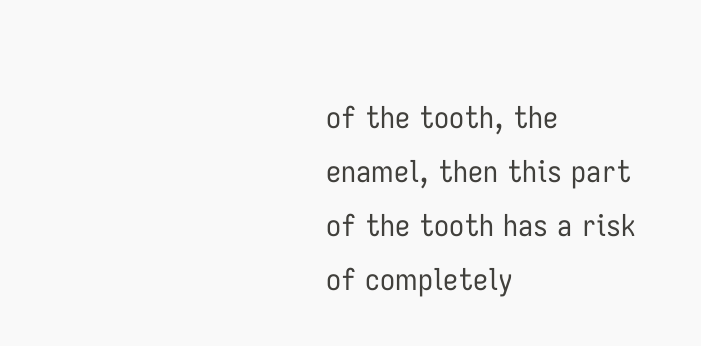of the tooth, the enamel, then this part of the tooth has a risk of completely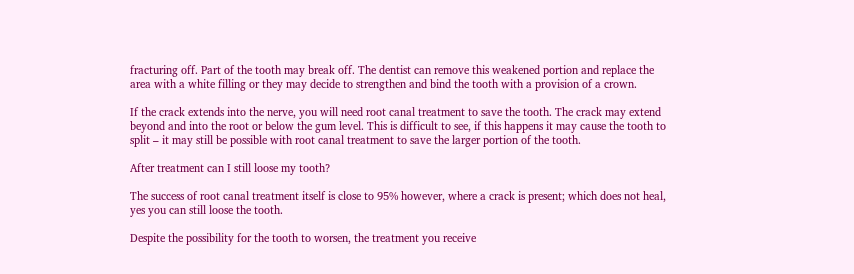fracturing off. Part of the tooth may break off. The dentist can remove this weakened portion and replace the area with a white filling or they may decide to strengthen and bind the tooth with a provision of a crown.

If the crack extends into the nerve, you will need root canal treatment to save the tooth. The crack may extend beyond and into the root or below the gum level. This is difficult to see, if this happens it may cause the tooth to split – it may still be possible with root canal treatment to save the larger portion of the tooth.

After treatment can I still loose my tooth?

The success of root canal treatment itself is close to 95% however, where a crack is present; which does not heal, yes you can still loose the tooth.

Despite the possibility for the tooth to worsen, the treatment you receive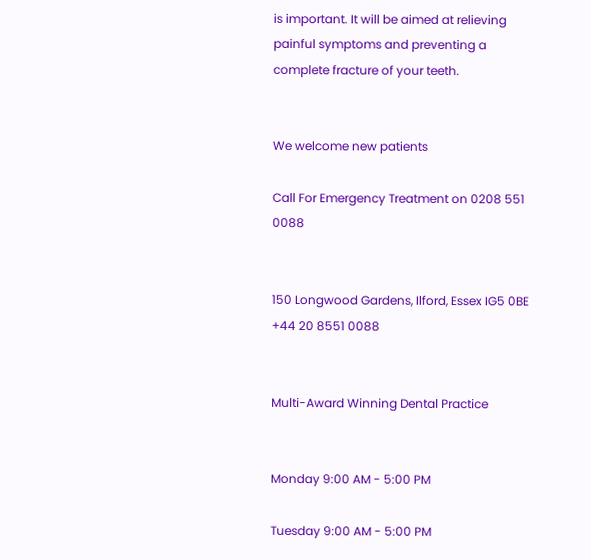is important. It will be aimed at relieving painful symptoms and preventing a complete fracture of your teeth.


We welcome new patients

Call For Emergency Treatment on 0208 551 0088


150 Longwood Gardens, Ilford, Essex IG5 0BE
+44 20 8551 0088


Multi-Award Winning Dental Practice


Monday 9:00 AM - 5:00 PM

Tuesday 9:00 AM - 5:00 PM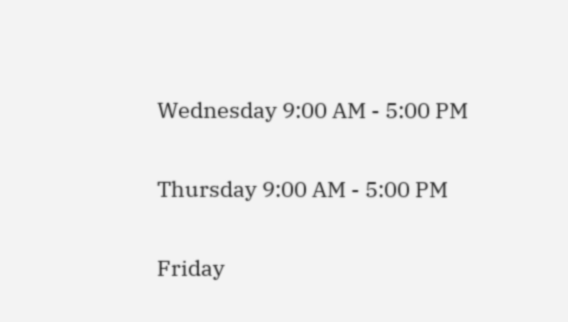Wednesday 9:00 AM - 5:00 PM

Thursday 9:00 AM - 5:00 PM

Friday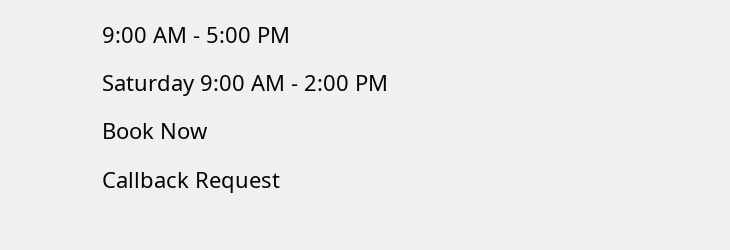9:00 AM - 5:00 PM

Saturday 9:00 AM - 2:00 PM

Book Now

Callback Request